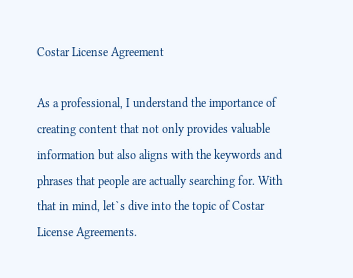Costar License Agreement

As a professional, I understand the importance of creating content that not only provides valuable information but also aligns with the keywords and phrases that people are actually searching for. With that in mind, let`s dive into the topic of Costar License Agreements.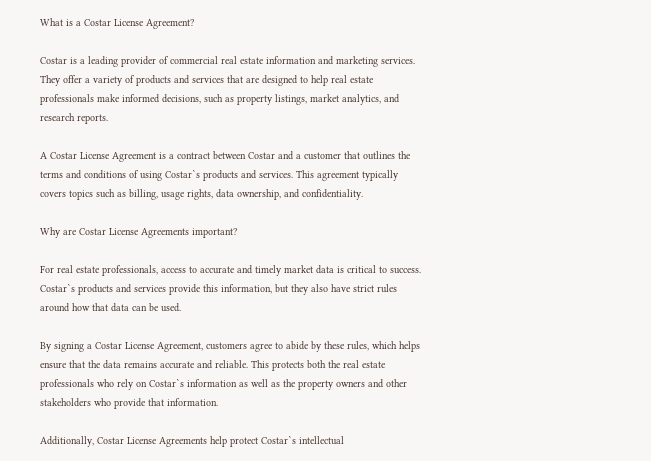What is a Costar License Agreement?

Costar is a leading provider of commercial real estate information and marketing services. They offer a variety of products and services that are designed to help real estate professionals make informed decisions, such as property listings, market analytics, and research reports.

A Costar License Agreement is a contract between Costar and a customer that outlines the terms and conditions of using Costar`s products and services. This agreement typically covers topics such as billing, usage rights, data ownership, and confidentiality.

Why are Costar License Agreements important?

For real estate professionals, access to accurate and timely market data is critical to success. Costar`s products and services provide this information, but they also have strict rules around how that data can be used.

By signing a Costar License Agreement, customers agree to abide by these rules, which helps ensure that the data remains accurate and reliable. This protects both the real estate professionals who rely on Costar`s information as well as the property owners and other stakeholders who provide that information.

Additionally, Costar License Agreements help protect Costar`s intellectual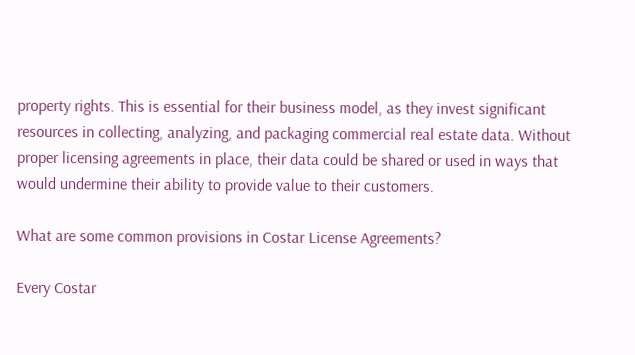property rights. This is essential for their business model, as they invest significant resources in collecting, analyzing, and packaging commercial real estate data. Without proper licensing agreements in place, their data could be shared or used in ways that would undermine their ability to provide value to their customers.

What are some common provisions in Costar License Agreements?

Every Costar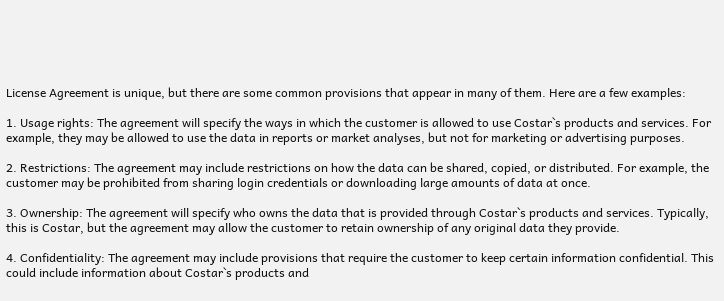License Agreement is unique, but there are some common provisions that appear in many of them. Here are a few examples:

1. Usage rights: The agreement will specify the ways in which the customer is allowed to use Costar`s products and services. For example, they may be allowed to use the data in reports or market analyses, but not for marketing or advertising purposes.

2. Restrictions: The agreement may include restrictions on how the data can be shared, copied, or distributed. For example, the customer may be prohibited from sharing login credentials or downloading large amounts of data at once.

3. Ownership: The agreement will specify who owns the data that is provided through Costar`s products and services. Typically, this is Costar, but the agreement may allow the customer to retain ownership of any original data they provide.

4. Confidentiality: The agreement may include provisions that require the customer to keep certain information confidential. This could include information about Costar`s products and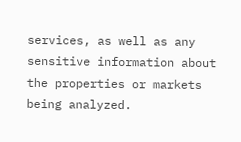services, as well as any sensitive information about the properties or markets being analyzed.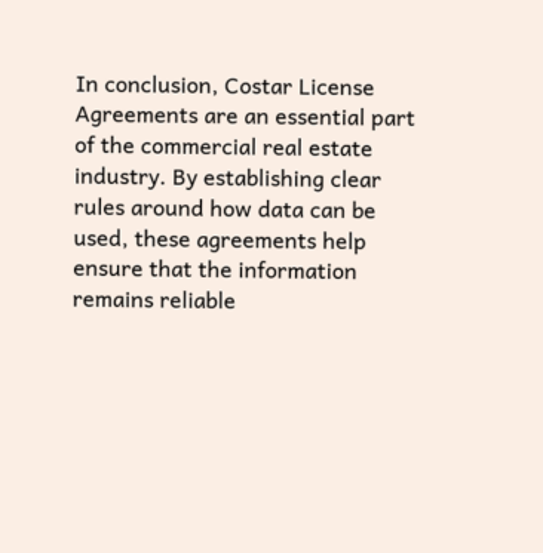In conclusion, Costar License Agreements are an essential part of the commercial real estate industry. By establishing clear rules around how data can be used, these agreements help ensure that the information remains reliable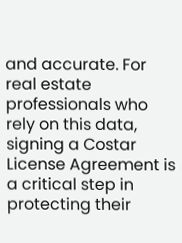and accurate. For real estate professionals who rely on this data, signing a Costar License Agreement is a critical step in protecting their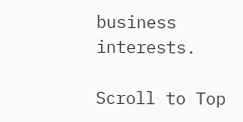business interests.

Scroll to Top